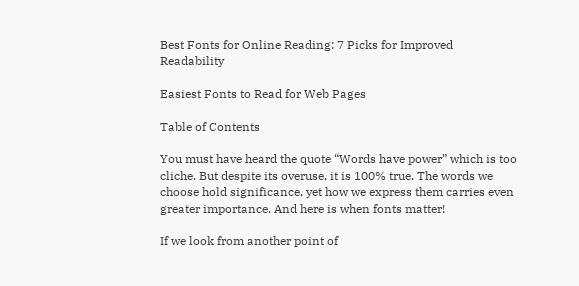Best Fonts for Online Reading: 7 Picks for Improved Readability

Easiest Fonts to Read for Web Pages

Table of Contents

You must have heard the quote “Words have power” which is too cliche. But despite its overuse, it is 100% true. The words we choose hold significance, yet how we express them carries even greater importance. And here is when fonts matter!

If we look from another point of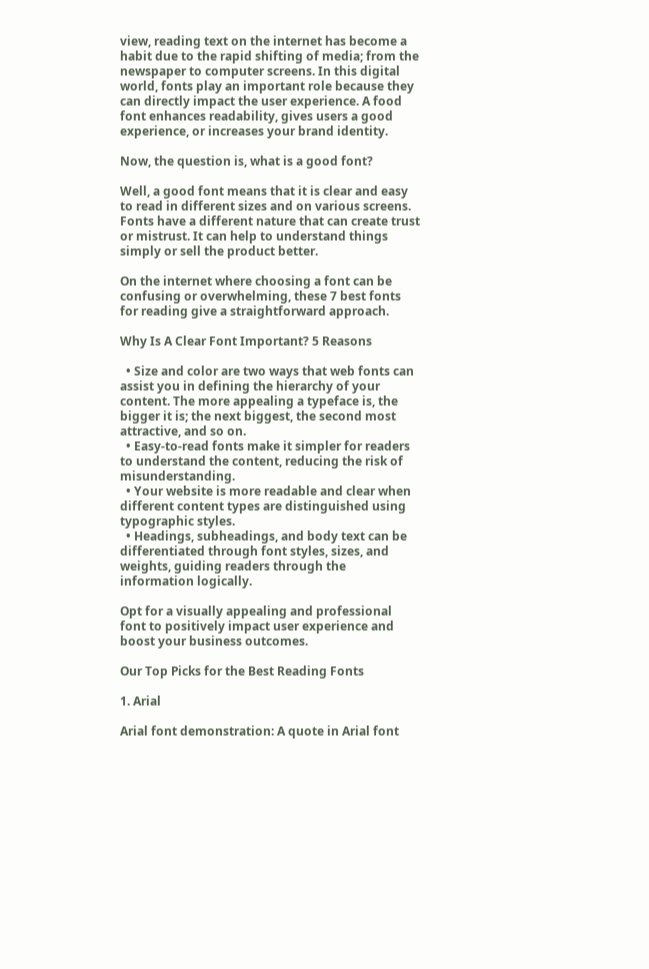view, reading text on the internet has become a habit due to the rapid shifting of media; from the newspaper to computer screens. In this digital world, fonts play an important role because they can directly impact the user experience. A food font enhances readability, gives users a good experience, or increases your brand identity.

Now, the question is, what is a good font?

Well, a good font means that it is clear and easy to read in different sizes and on various screens. Fonts have a different nature that can create trust or mistrust. It can help to understand things simply or sell the product better.

On the internet where choosing a font can be confusing or overwhelming, these 7 best fonts for reading give a straightforward approach.

Why Is A Clear Font Important? 5 Reasons

  • Size and color are two ways that web fonts can assist you in defining the hierarchy of your content. The more appealing a typeface is, the bigger it is; the next biggest, the second most attractive, and so on.
  • Easy-to-read fonts make it simpler for readers to understand the content, reducing the risk of misunderstanding.
  • Your website is more readable and clear when different content types are distinguished using typographic styles.
  • Headings, subheadings, and body text can be differentiated through font styles, sizes, and weights, guiding readers through the information logically.

Opt for a visually appealing and professional font to positively impact user experience and boost your business outcomes.

Our Top Picks for the Best Reading Fonts

1. Arial

Arial font demonstration: A quote in Arial font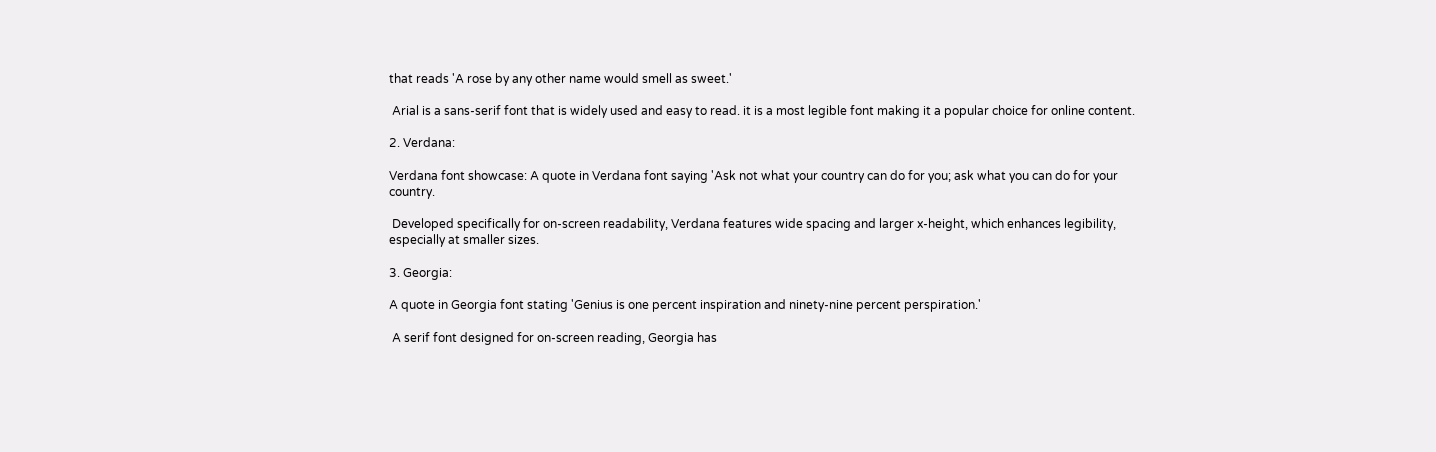that reads 'A rose by any other name would smell as sweet.'

 Arial is a sans-serif font that is widely used and easy to read. it is a most legible font making it a popular choice for online content.

2. Verdana:

Verdana font showcase: A quote in Verdana font saying 'Ask not what your country can do for you; ask what you can do for your country.

 Developed specifically for on-screen readability, Verdana features wide spacing and larger x-height, which enhances legibility, especially at smaller sizes.

3. Georgia:

A quote in Georgia font stating 'Genius is one percent inspiration and ninety-nine percent perspiration.'

 A serif font designed for on-screen reading, Georgia has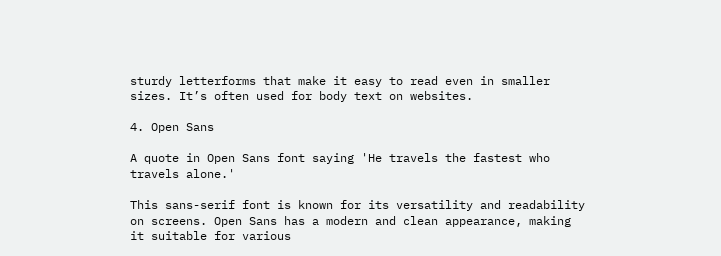sturdy letterforms that make it easy to read even in smaller sizes. It’s often used for body text on websites.

4. Open Sans

A quote in Open Sans font saying 'He travels the fastest who travels alone.'

This sans-serif font is known for its versatility and readability on screens. Open Sans has a modern and clean appearance, making it suitable for various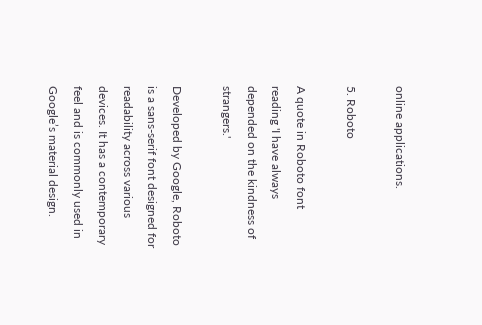online applications.

5. Roboto

A quote in Roboto font reading 'I have always depended on the kindness of strangers.'

Developed by Google, Roboto is a sans-serif font designed for readability across various devices. It has a contemporary feel and is commonly used in Google’s material design.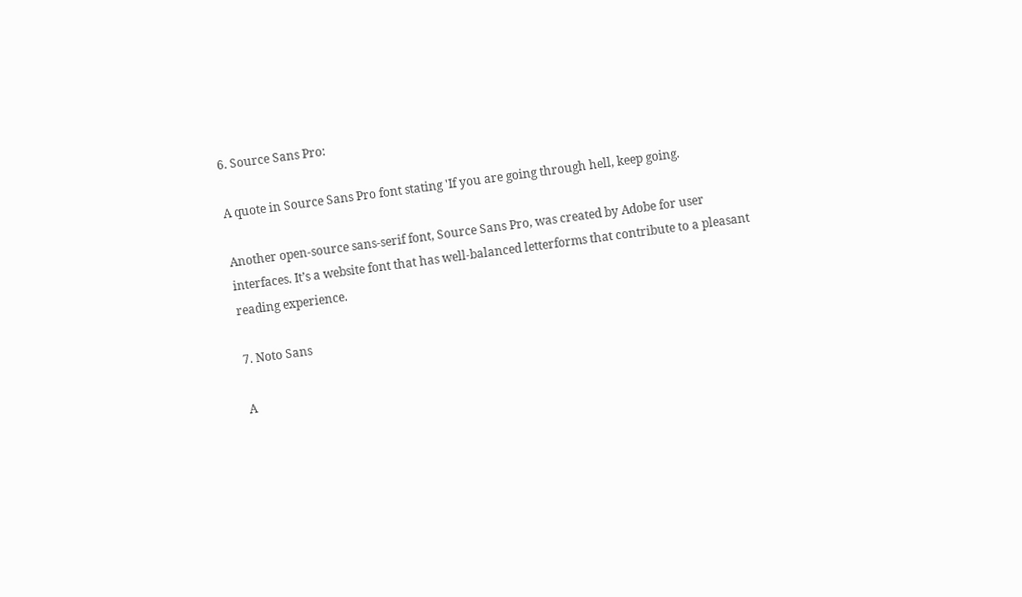6. Source Sans Pro:

A quote in Source Sans Pro font stating 'If you are going through hell, keep going.

Another open-source sans-serif font, Source Sans Pro, was created by Adobe for user interfaces. It’s a website font that has well-balanced letterforms that contribute to a pleasant reading experience.

7. Noto Sans

A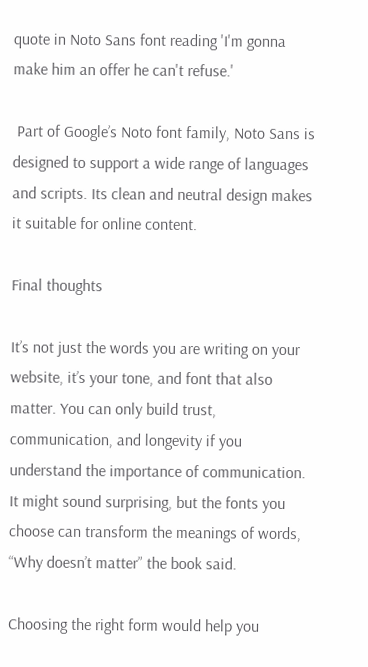quote in Noto Sans font reading 'I'm gonna make him an offer he can't refuse.'

 Part of Google’s Noto font family, Noto Sans is designed to support a wide range of languages and scripts. Its clean and neutral design makes it suitable for online content.

Final thoughts

It’s not just the words you are writing on your website, it’s your tone, and font that also matter. You can only build trust, communication, and longevity if you understand the importance of communication. It might sound surprising, but the fonts you choose can transform the meanings of words, “Why doesn’t matter” the book said.

Choosing the right form would help you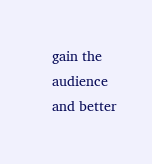gain the audience and better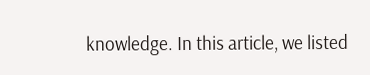knowledge. In this article, we listed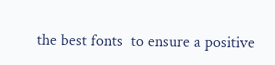the best fonts  to ensure a positive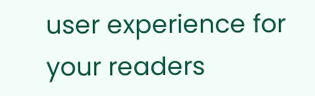user experience for your readers